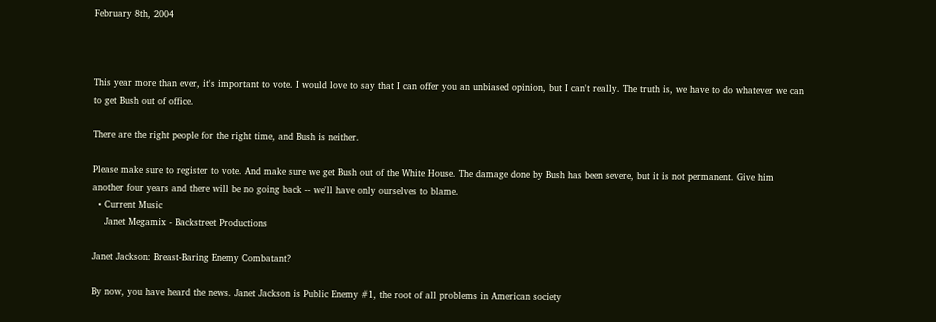February 8th, 2004



This year more than ever, it's important to vote. I would love to say that I can offer you an unbiased opinion, but I can't really. The truth is, we have to do whatever we can to get Bush out of office.

There are the right people for the right time, and Bush is neither.

Please make sure to register to vote. And make sure we get Bush out of the White House. The damage done by Bush has been severe, but it is not permanent. Give him another four years and there will be no going back -- we'll have only ourselves to blame.
  • Current Music
    Janet Megamix - Backstreet Productions

Janet Jackson: Breast-Baring Enemy Combatant?

By now, you have heard the news. Janet Jackson is Public Enemy #1, the root of all problems in American society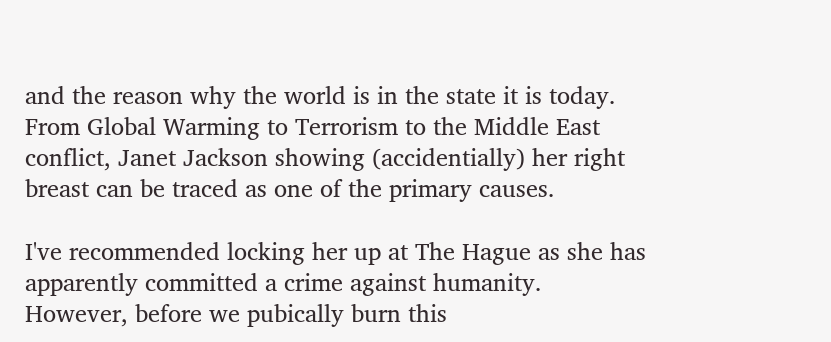and the reason why the world is in the state it is today. From Global Warming to Terrorism to the Middle East conflict, Janet Jackson showing (accidentially) her right breast can be traced as one of the primary causes.

I've recommended locking her up at The Hague as she has apparently committed a crime against humanity. However, before we pubically burn this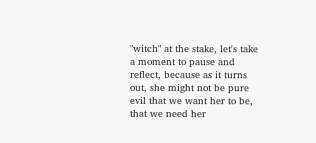"witch" at the stake, let's take a moment to pause and reflect, because as it turns out, she might not be pure evil that we want her to be, that we need her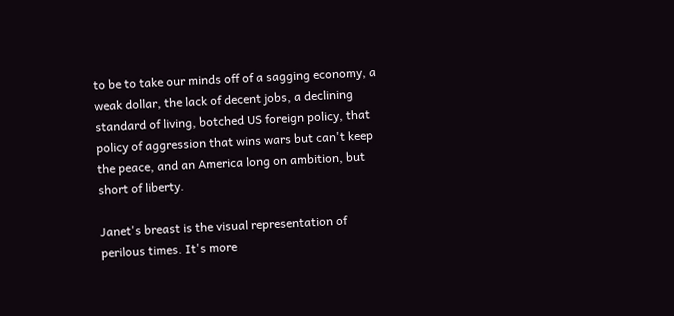to be to take our minds off of a sagging economy, a weak dollar, the lack of decent jobs, a declining standard of living, botched US foreign policy, that policy of aggression that wins wars but can't keep the peace, and an America long on ambition, but short of liberty.

Janet's breast is the visual representation of perilous times. It's more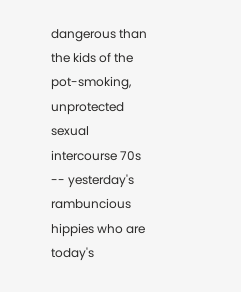dangerous than the kids of the pot-smoking, unprotected sexual intercourse 70s -- yesterday's rambuncious hippies who are today's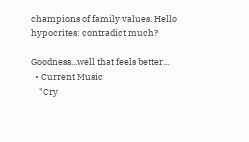champions of family values. Hello hypocrites: contradict much?

Goodness...well that feels better...
  • Current Music
    "Cry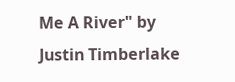Me A River" by Justin Timberlake